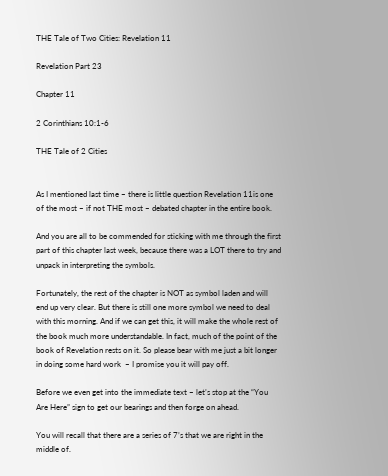THE Tale of Two Cities: Revelation 11

Revelation Part 23

Chapter 11

2 Corinthians 10:1-6

THE Tale of 2 Cities


As I mentioned last time – there is little question Revelation 11is one of the most – if not THE most – debated chapter in the entire book.

And you are all to be commended for sticking with me through the first part of this chapter last week, because there was a LOT there to try and unpack in interpreting the symbols.

Fortunately, the rest of the chapter is NOT as symbol laden and will end up very clear. But there is still one more symbol we need to deal with this morning. And if we can get this, it will make the whole rest of the book much more understandable. In fact, much of the point of the book of Revelation rests on it. So please bear with me just a bit longer in doing some hard work  – I promise you it will pay off.

Before we even get into the immediate text – let’s stop at the “You Are Here” sign to get our bearings and then forge on ahead.

You will recall that there are a series of 7’s that we are right in the middle of.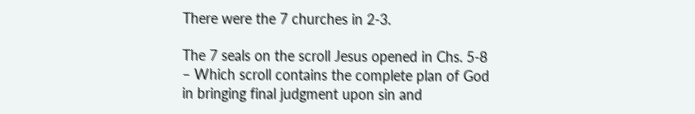There were the 7 churches in 2-3.

The 7 seals on the scroll Jesus opened in Chs. 5-8 – Which scroll contains the complete plan of God in bringing final judgment upon sin and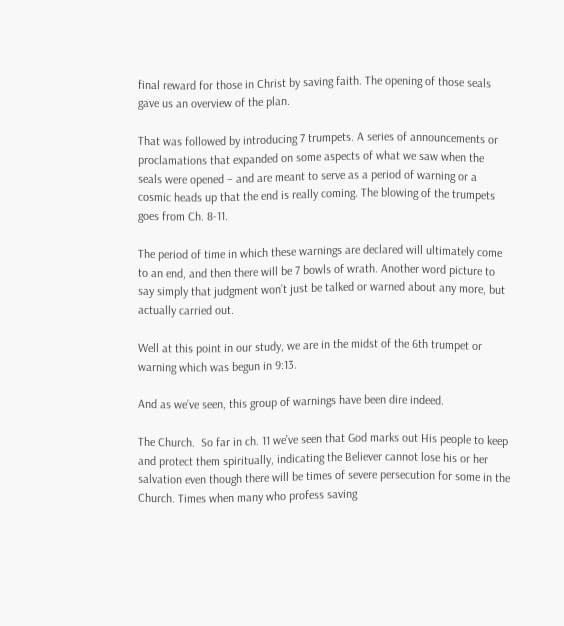final reward for those in Christ by saving faith. The opening of those seals gave us an overview of the plan.

That was followed by introducing 7 trumpets. A series of announcements or proclamations that expanded on some aspects of what we saw when the seals were opened – and are meant to serve as a period of warning or a cosmic heads up that the end is really coming. The blowing of the trumpets goes from Ch. 8-11.

The period of time in which these warnings are declared will ultimately come to an end, and then there will be 7 bowls of wrath. Another word picture to say simply that judgment won’t just be talked or warned about any more, but actually carried out.

Well at this point in our study, we are in the midst of the 6th trumpet or warning which was begun in 9:13.

And as we’ve seen, this group of warnings have been dire indeed.

The Church.  So far in ch. 11 we’ve seen that God marks out His people to keep and protect them spiritually, indicating the Believer cannot lose his or her salvation even though there will be times of severe persecution for some in the Church. Times when many who profess saving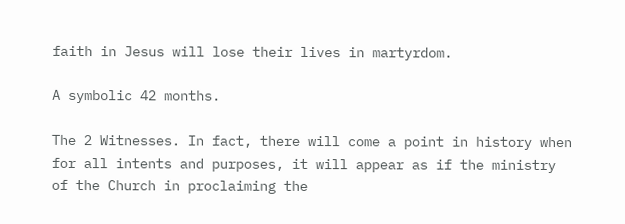faith in Jesus will lose their lives in martyrdom.

A symbolic 42 months.

The 2 Witnesses. In fact, there will come a point in history when for all intents and purposes, it will appear as if the ministry of the Church in proclaiming the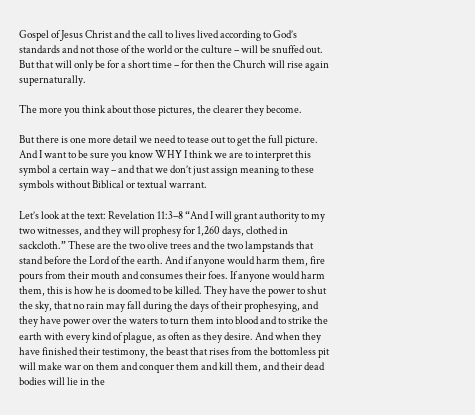Gospel of Jesus Christ and the call to lives lived according to God’s standards and not those of the world or the culture – will be snuffed out. But that will only be for a short time – for then the Church will rise again supernaturally.

The more you think about those pictures, the clearer they become.

But there is one more detail we need to tease out to get the full picture. And I want to be sure you know WHY I think we are to interpret this symbol a certain way – and that we don’t just assign meaning to these symbols without Biblical or textual warrant.

Let’s look at the text: Revelation 11:3–8 “And I will grant authority to my two witnesses, and they will prophesy for 1,260 days, clothed in sackcloth.” These are the two olive trees and the two lampstands that stand before the Lord of the earth. And if anyone would harm them, fire pours from their mouth and consumes their foes. If anyone would harm them, this is how he is doomed to be killed. They have the power to shut the sky, that no rain may fall during the days of their prophesying, and they have power over the waters to turn them into blood and to strike the earth with every kind of plague, as often as they desire. And when they have finished their testimony, the beast that rises from the bottomless pit will make war on them and conquer them and kill them, and their dead bodies will lie in the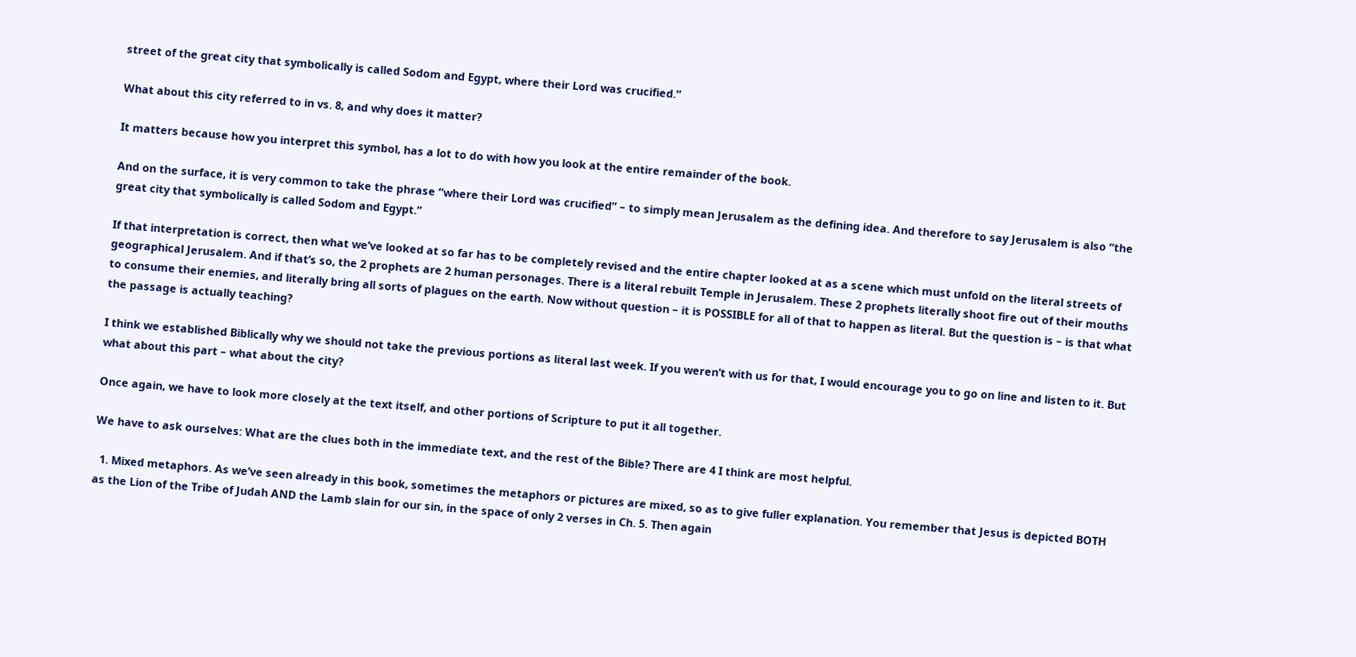street of the great city that symbolically is called Sodom and Egypt, where their Lord was crucified.”

What about this city referred to in vs. 8, and why does it matter?

It matters because how you interpret this symbol, has a lot to do with how you look at the entire remainder of the book.

And on the surface, it is very common to take the phrase “where their Lord was crucified” – to simply mean Jerusalem as the defining idea. And therefore to say Jerusalem is also “the great city that symbolically is called Sodom and Egypt.”

If that interpretation is correct, then what we’ve looked at so far has to be completely revised and the entire chapter looked at as a scene which must unfold on the literal streets of geographical Jerusalem. And if that’s so, the 2 prophets are 2 human personages. There is a literal rebuilt Temple in Jerusalem. These 2 prophets literally shoot fire out of their mouths to consume their enemies, and literally bring all sorts of plagues on the earth. Now without question – it is POSSIBLE for all of that to happen as literal. But the question is – is that what the passage is actually teaching?

I think we established Biblically why we should not take the previous portions as literal last week. If you weren’t with us for that, I would encourage you to go on line and listen to it. But what about this part – what about the city?

Once again, we have to look more closely at the text itself, and other portions of Scripture to put it all together.

We have to ask ourselves: What are the clues both in the immediate text, and the rest of the Bible? There are 4 I think are most helpful.

  1. Mixed metaphors. As we’ve seen already in this book, sometimes the metaphors or pictures are mixed, so as to give fuller explanation. You remember that Jesus is depicted BOTH as the Lion of the Tribe of Judah AND the Lamb slain for our sin, in the space of only 2 verses in Ch. 5. Then again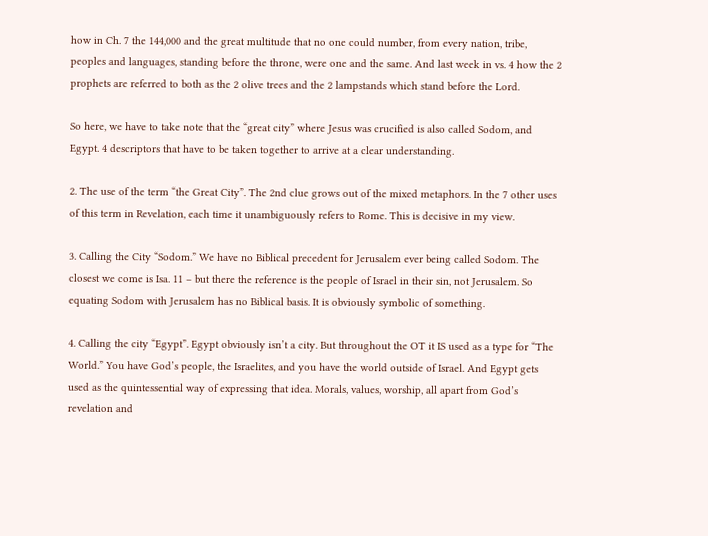how in Ch. 7 the 144,000 and the great multitude that no one could number, from every nation, tribe, peoples and languages, standing before the throne, were one and the same. And last week in vs. 4 how the 2 prophets are referred to both as the 2 olive trees and the 2 lampstands which stand before the Lord.

So here, we have to take note that the “great city” where Jesus was crucified is also called Sodom, and Egypt. 4 descriptors that have to be taken together to arrive at a clear understanding.

2. The use of the term “the Great City”. The 2nd clue grows out of the mixed metaphors. In the 7 other uses of this term in Revelation, each time it unambiguously refers to Rome. This is decisive in my view.

3. Calling the City “Sodom.” We have no Biblical precedent for Jerusalem ever being called Sodom. The closest we come is Isa. 11 – but there the reference is the people of Israel in their sin, not Jerusalem. So equating Sodom with Jerusalem has no Biblical basis. It is obviously symbolic of something.

4. Calling the city “Egypt”. Egypt obviously isn’t a city. But throughout the OT it IS used as a type for “The World.” You have God’s people, the Israelites, and you have the world outside of Israel. And Egypt gets used as the quintessential way of expressing that idea. Morals, values, worship, all apart from God’s revelation and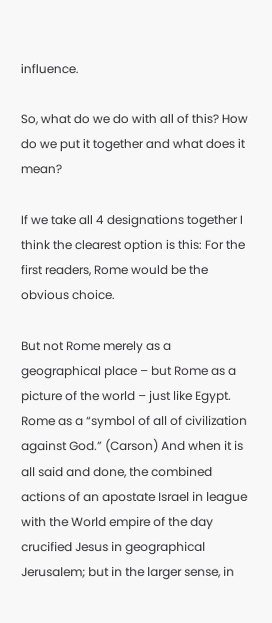influence.

So, what do we do with all of this? How do we put it together and what does it mean?

If we take all 4 designations together I think the clearest option is this: For the first readers, Rome would be the obvious choice.

But not Rome merely as a geographical place – but Rome as a picture of the world – just like Egypt. Rome as a “symbol of all of civilization against God.” (Carson) And when it is all said and done, the combined actions of an apostate Israel in league with the World empire of the day crucified Jesus in geographical Jerusalem; but in the larger sense, in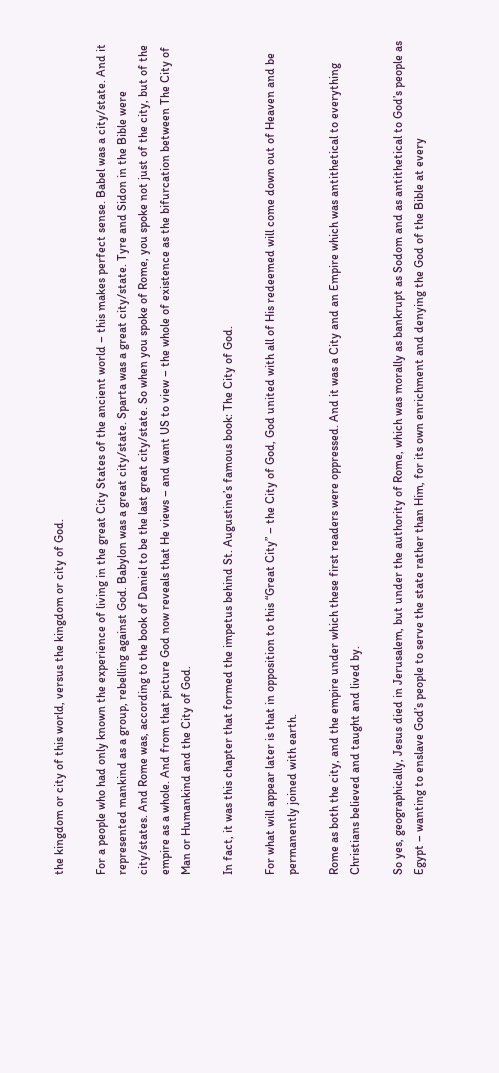the kingdom or city of this world, versus the kingdom or city of God.

For a people who had only known the experience of living in the great City States of the ancient world – this makes perfect sense. Babel was a city/state. And it represented mankind as a group, rebelling against God. Babylon was a great city/state. Sparta was a great city/state. Tyre and Sidon in the Bible were city/states. And Rome was, according to the book of Daniel to be the last great city/state. So when you spoke of Rome, you spoke not just of the city, but of the empire as a whole. And from that picture God now reveals that He views – and want US to view – the whole of existence as the bifurcation between The City of Man or Humankind and the City of God.

In fact, it was this chapter that formed the impetus behind St. Augustine’s famous book: The City of God.

For what will appear later is that in opposition to this “Great City” – the City of God, God united with all of His redeemed will come down out of Heaven and be permanently joined with earth.

Rome as both the city, and the empire under which these first readers were oppressed. And it was a City and an Empire which was antithetical to everything Christians believed and taught and lived by.

So yes, geographically, Jesus died in Jerusalem, but under the authority of Rome, which was morally as bankrupt as Sodom and as antithetical to God’s people as Egypt – wanting to enslave God’s people to serve the state rather than Him, for its own enrichment and denying the God of the Bible at every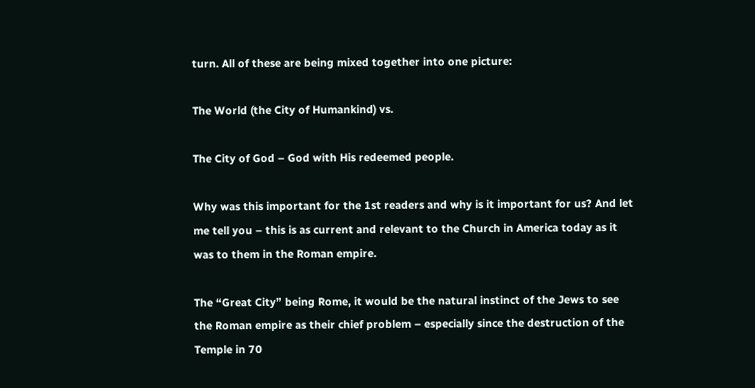turn. All of these are being mixed together into one picture:

The World (the City of Humankind) vs.

The City of God – God with His redeemed people.

Why was this important for the 1st readers and why is it important for us? And let me tell you – this is as current and relevant to the Church in America today as it was to them in the Roman empire.

The “Great City” being Rome, it would be the natural instinct of the Jews to see the Roman empire as their chief problem – especially since the destruction of the Temple in 70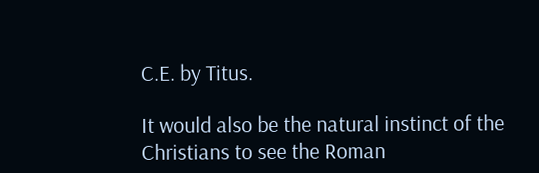C.E. by Titus.

It would also be the natural instinct of the Christians to see the Roman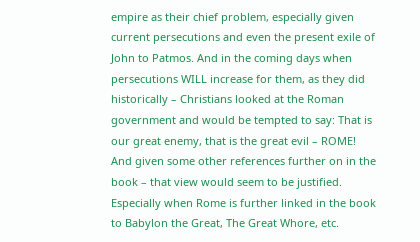empire as their chief problem, especially given current persecutions and even the present exile of John to Patmos. And in the coming days when persecutions WILL increase for them, as they did historically – Christians looked at the Roman government and would be tempted to say: That is our great enemy, that is the great evil – ROME! And given some other references further on in the book – that view would seem to be justified. Especially when Rome is further linked in the book to Babylon the Great, The Great Whore, etc.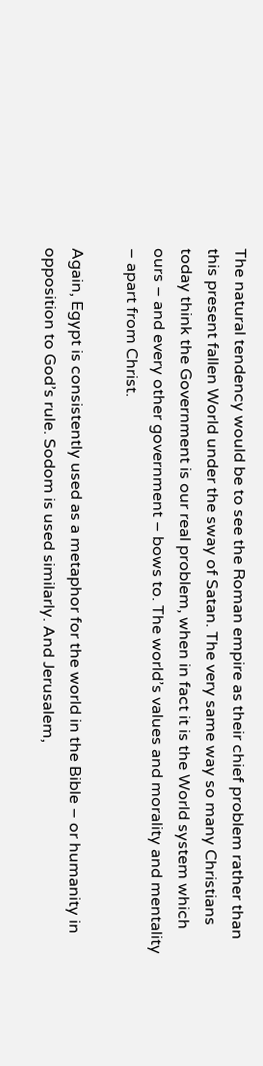The natural tendency would be to see the Roman empire as their chief problem rather than this present fallen World under the sway of Satan. The very same way so many Christians today think the Government is our real problem, when in fact it is the World system which ours – and every other government – bows to. The world’s values and morality and mentality – apart from Christ.

Again, Egypt is consistently used as a metaphor for the world in the Bible – or humanity in opposition to God’s rule. Sodom is used similarly. And Jerusalem,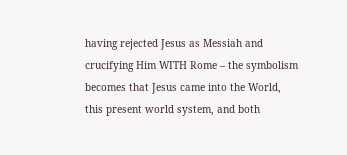having rejected Jesus as Messiah and crucifying Him WITH Rome – the symbolism becomes that Jesus came into the World, this present world system, and both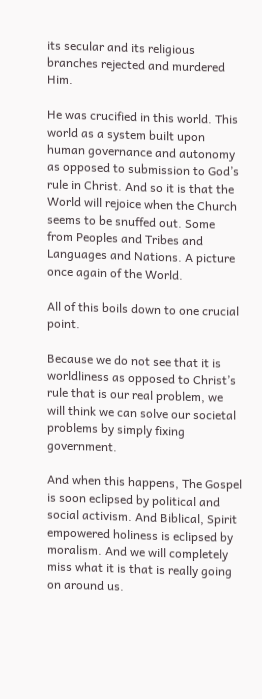its secular and its religious branches rejected and murdered Him.

He was crucified in this world. This world as a system built upon human governance and autonomy as opposed to submission to God’s rule in Christ. And so it is that the World will rejoice when the Church seems to be snuffed out. Some from Peoples and Tribes and Languages and Nations. A picture once again of the World.

All of this boils down to one crucial point.

Because we do not see that it is worldliness as opposed to Christ’s rule that is our real problem, we will think we can solve our societal problems by simply fixing government.

And when this happens, The Gospel is soon eclipsed by political and social activism. And Biblical, Spirit empowered holiness is eclipsed by moralism. And we will completely miss what it is that is really going on around us.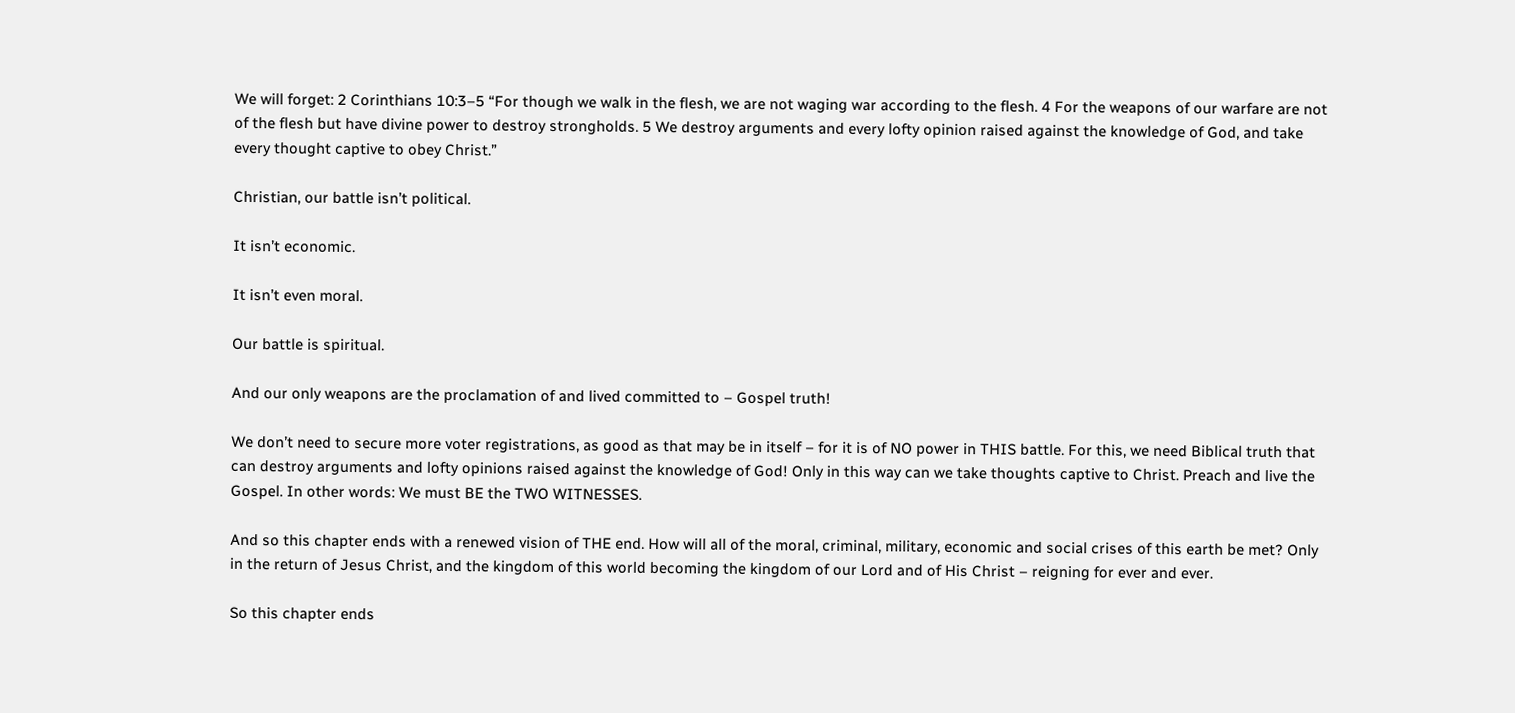We will forget: 2 Corinthians 10:3–5 “For though we walk in the flesh, we are not waging war according to the flesh. 4 For the weapons of our warfare are not of the flesh but have divine power to destroy strongholds. 5 We destroy arguments and every lofty opinion raised against the knowledge of God, and take every thought captive to obey Christ.”

Christian, our battle isn’t political.

It isn’t economic.

It isn’t even moral.

Our battle is spiritual.

And our only weapons are the proclamation of and lived committed to – Gospel truth!

We don’t need to secure more voter registrations, as good as that may be in itself – for it is of NO power in THIS battle. For this, we need Biblical truth that can destroy arguments and lofty opinions raised against the knowledge of God! Only in this way can we take thoughts captive to Christ. Preach and live the Gospel. In other words: We must BE the TWO WITNESSES.

And so this chapter ends with a renewed vision of THE end. How will all of the moral, criminal, military, economic and social crises of this earth be met? Only in the return of Jesus Christ, and the kingdom of this world becoming the kingdom of our Lord and of His Christ – reigning for ever and ever.

So this chapter ends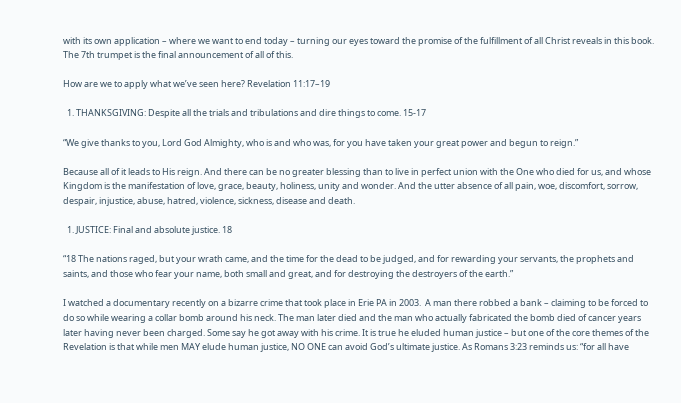with its own application – where we want to end today – turning our eyes toward the promise of the fulfillment of all Christ reveals in this book. The 7th trumpet is the final announcement of all of this.

How are we to apply what we’ve seen here? Revelation 11:17–19

  1. THANKSGIVING: Despite all the trials and tribulations and dire things to come. 15-17

“We give thanks to you, Lord God Almighty, who is and who was, for you have taken your great power and begun to reign.”

Because all of it leads to His reign. And there can be no greater blessing than to live in perfect union with the One who died for us, and whose Kingdom is the manifestation of love, grace, beauty, holiness, unity and wonder. And the utter absence of all pain, woe, discomfort, sorrow, despair, injustice, abuse, hatred, violence, sickness, disease and death.

  1. JUSTICE: Final and absolute justice. 18

“18 The nations raged, but your wrath came, and the time for the dead to be judged, and for rewarding your servants, the prophets and saints, and those who fear your name, both small and great, and for destroying the destroyers of the earth.”

I watched a documentary recently on a bizarre crime that took place in Erie PA in 2003.  A man there robbed a bank – claiming to be forced to do so while wearing a collar bomb around his neck. The man later died and the man who actually fabricated the bomb died of cancer years later having never been charged. Some say he got away with his crime. It is true he eluded human justice – but one of the core themes of the Revelation is that while men MAY elude human justice, NO ONE can avoid God’s ultimate justice. As Romans 3:23 reminds us: “for all have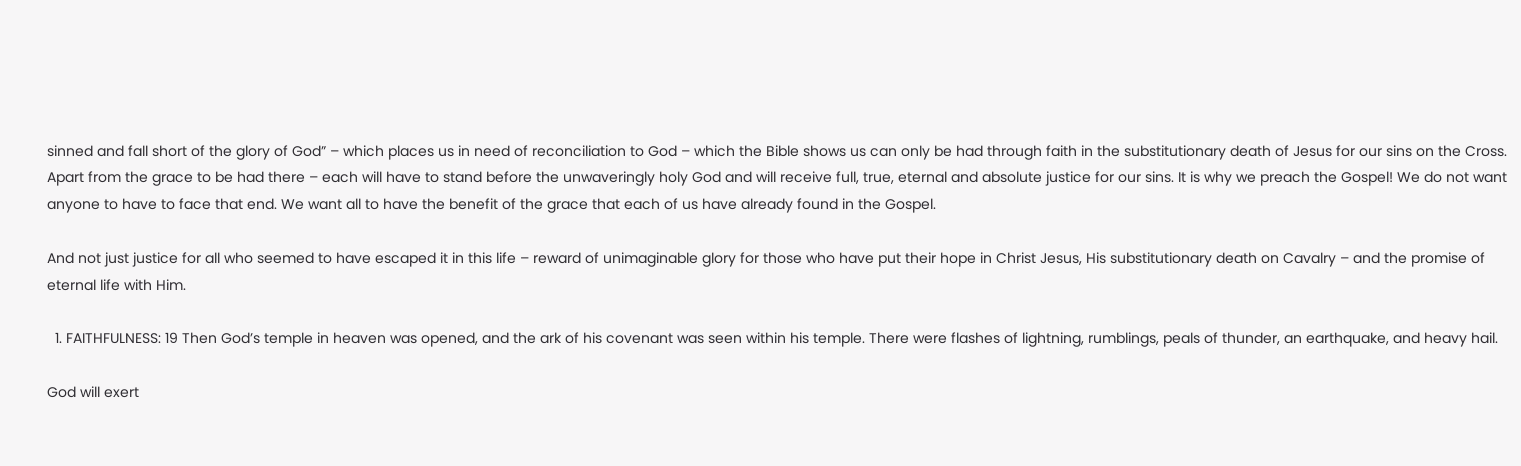sinned and fall short of the glory of God” – which places us in need of reconciliation to God – which the Bible shows us can only be had through faith in the substitutionary death of Jesus for our sins on the Cross. Apart from the grace to be had there – each will have to stand before the unwaveringly holy God and will receive full, true, eternal and absolute justice for our sins. It is why we preach the Gospel! We do not want anyone to have to face that end. We want all to have the benefit of the grace that each of us have already found in the Gospel.

And not just justice for all who seemed to have escaped it in this life – reward of unimaginable glory for those who have put their hope in Christ Jesus, His substitutionary death on Cavalry – and the promise of eternal life with Him.

  1. FAITHFULNESS: 19 Then God’s temple in heaven was opened, and the ark of his covenant was seen within his temple. There were flashes of lightning, rumblings, peals of thunder, an earthquake, and heavy hail.

God will exert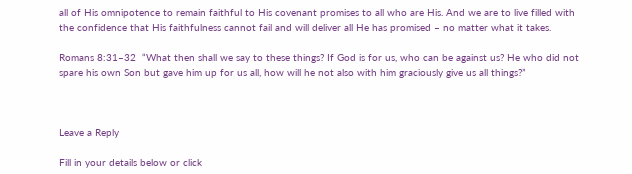all of His omnipotence to remain faithful to His covenant promises to all who are His. And we are to live filled with the confidence that His faithfulness cannot fail and will deliver all He has promised – no matter what it takes.

Romans 8:31–32  “What then shall we say to these things? If God is for us, who can be against us? He who did not spare his own Son but gave him up for us all, how will he not also with him graciously give us all things?”



Leave a Reply

Fill in your details below or click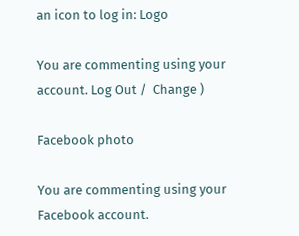an icon to log in: Logo

You are commenting using your account. Log Out /  Change )

Facebook photo

You are commenting using your Facebook account.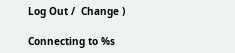Log Out /  Change )

Connecting to %s